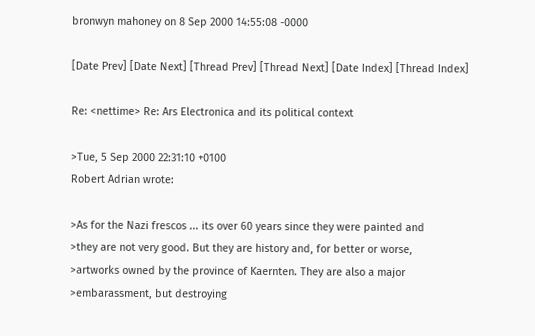bronwyn mahoney on 8 Sep 2000 14:55:08 -0000

[Date Prev] [Date Next] [Thread Prev] [Thread Next] [Date Index] [Thread Index]

Re: <nettime> Re: Ars Electronica and its political context

>Tue, 5 Sep 2000 22:31:10 +0100
Robert Adrian wrote:

>As for the Nazi frescos ... its over 60 years since they were painted and
>they are not very good. But they are history and, for better or worse,
>artworks owned by the province of Kaernten. They are also a major
>embarassment, but destroying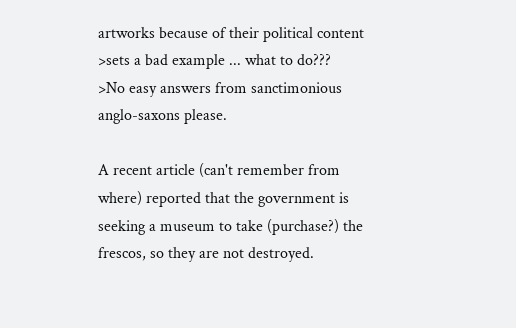artworks because of their political content
>sets a bad example ... what to do???
>No easy answers from sanctimonious anglo-saxons please.

A recent article (can't remember from where) reported that the government is
seeking a museum to take (purchase?) the frescos, so they are not destroyed.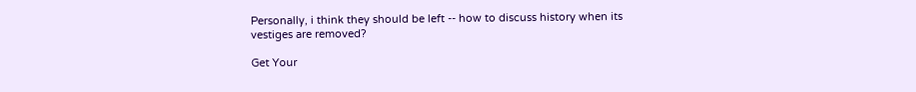Personally, i think they should be left -- how to discuss history when its
vestiges are removed?

Get Your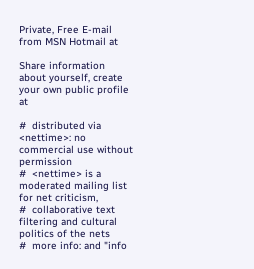Private, Free E-mail from MSN Hotmail at

Share information about yourself, create your own public profile at

#  distributed via <nettime>: no commercial use without permission
#  <nettime> is a moderated mailing list for net criticism,
#  collaborative text filtering and cultural politics of the nets
#  more info: and "info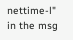nettime-l" in the msg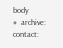body
#  archive: contact: